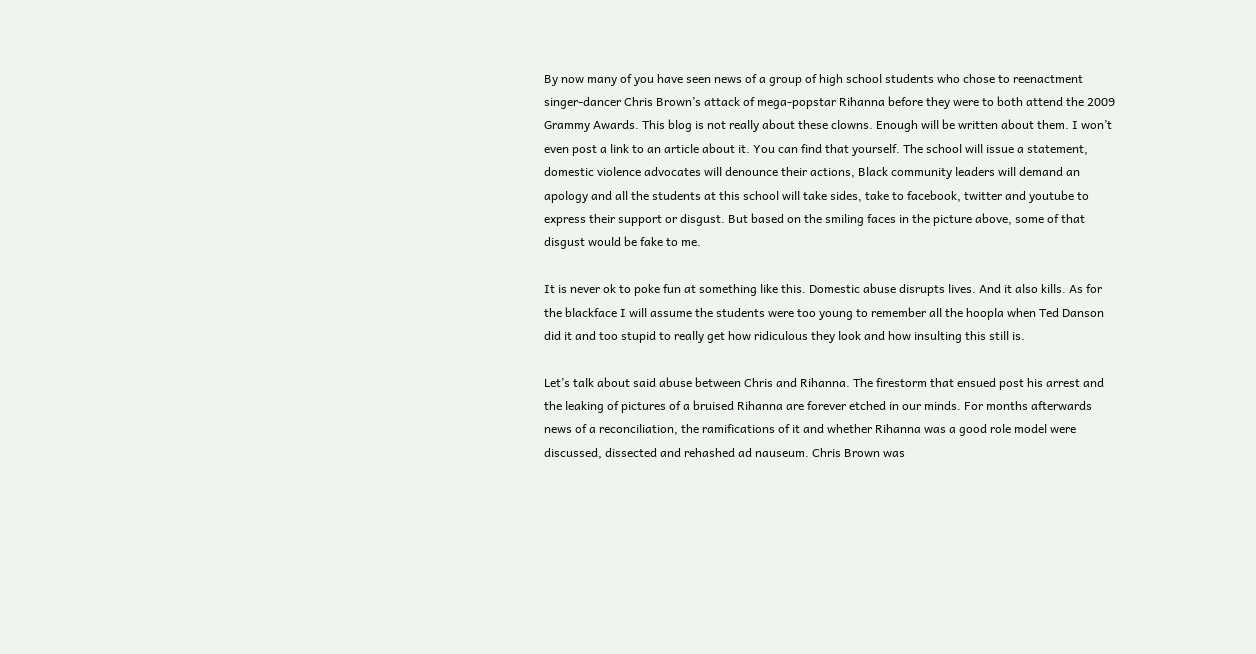By now many of you have seen news of a group of high school students who chose to reenactment singer-dancer Chris Brown’s attack of mega-popstar Rihanna before they were to both attend the 2009 Grammy Awards. This blog is not really about these clowns. Enough will be written about them. I won’t even post a link to an article about it. You can find that yourself. The school will issue a statement, domestic violence advocates will denounce their actions, Black community leaders will demand an apology and all the students at this school will take sides, take to facebook, twitter and youtube to express their support or disgust. But based on the smiling faces in the picture above, some of that disgust would be fake to me.

It is never ok to poke fun at something like this. Domestic abuse disrupts lives. And it also kills. As for the blackface I will assume the students were too young to remember all the hoopla when Ted Danson did it and too stupid to really get how ridiculous they look and how insulting this still is.

Let’s talk about said abuse between Chris and Rihanna. The firestorm that ensued post his arrest and the leaking of pictures of a bruised Rihanna are forever etched in our minds. For months afterwards news of a reconciliation, the ramifications of it and whether Rihanna was a good role model were discussed, dissected and rehashed ad nauseum. Chris Brown was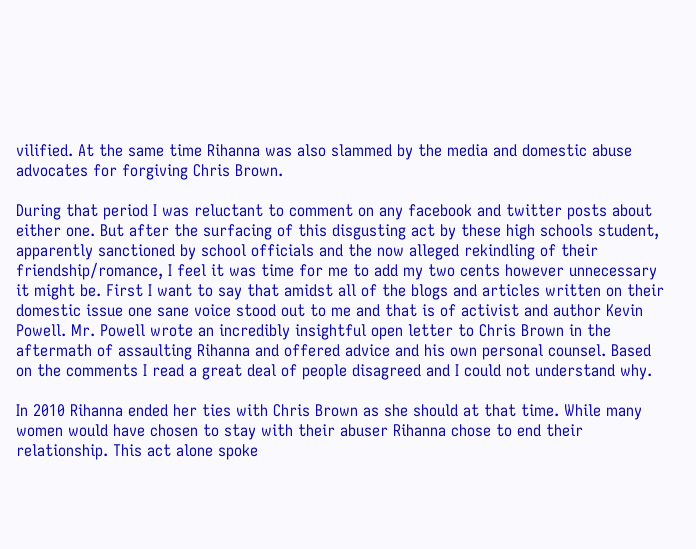vilified. At the same time Rihanna was also slammed by the media and domestic abuse advocates for forgiving Chris Brown.

During that period I was reluctant to comment on any facebook and twitter posts about either one. But after the surfacing of this disgusting act by these high schools student, apparently sanctioned by school officials and the now alleged rekindling of their friendship/romance, I feel it was time for me to add my two cents however unnecessary it might be. First I want to say that amidst all of the blogs and articles written on their domestic issue one sane voice stood out to me and that is of activist and author Kevin Powell. Mr. Powell wrote an incredibly insightful open letter to Chris Brown in the aftermath of assaulting Rihanna and offered advice and his own personal counsel. Based on the comments I read a great deal of people disagreed and I could not understand why.

In 2010 Rihanna ended her ties with Chris Brown as she should at that time. While many women would have chosen to stay with their abuser Rihanna chose to end their relationship. This act alone spoke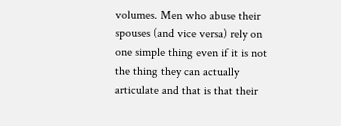volumes. Men who abuse their spouses (and vice versa) rely on one simple thing even if it is not the thing they can actually articulate and that is that their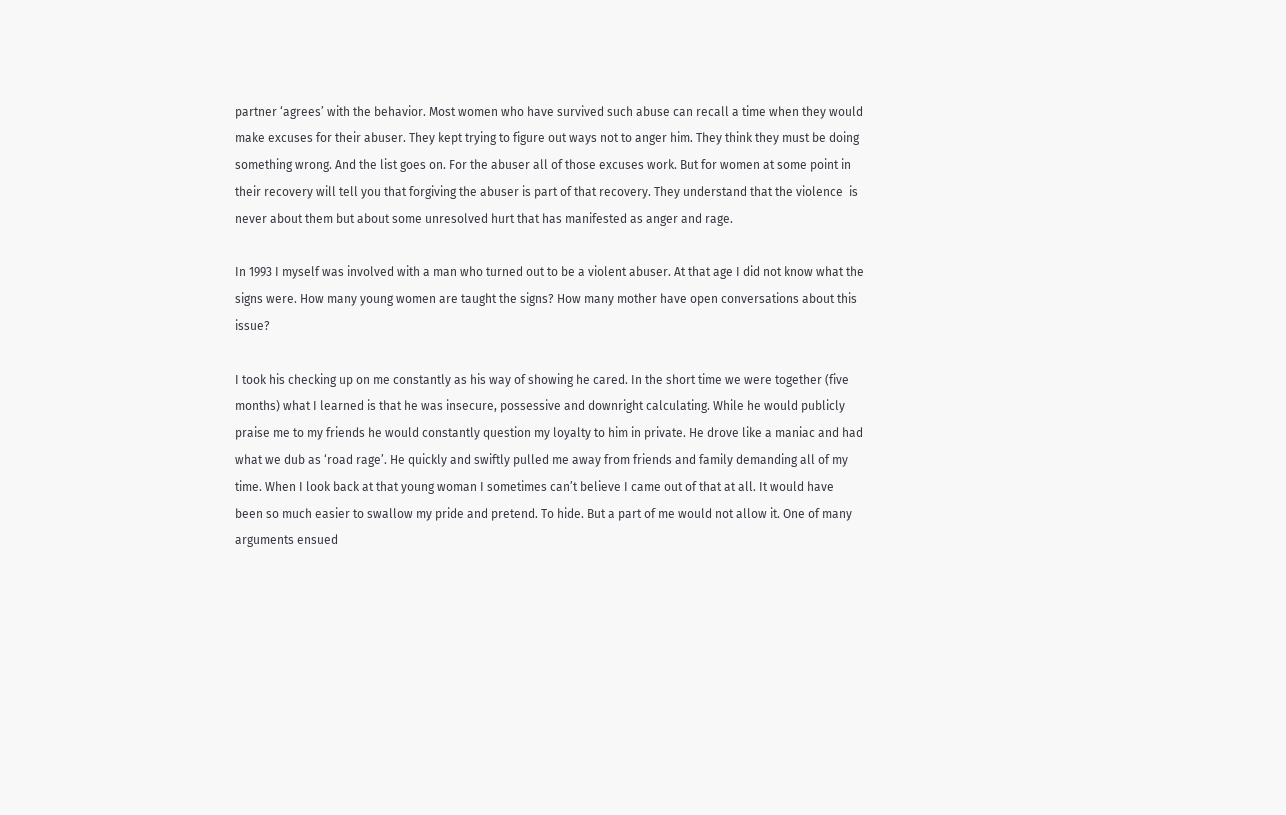partner ‘agrees’ with the behavior. Most women who have survived such abuse can recall a time when they would make excuses for their abuser. They kept trying to figure out ways not to anger him. They think they must be doing something wrong. And the list goes on. For the abuser all of those excuses work. But for women at some point in their recovery will tell you that forgiving the abuser is part of that recovery. They understand that the violence  is never about them but about some unresolved hurt that has manifested as anger and rage.

In 1993 I myself was involved with a man who turned out to be a violent abuser. At that age I did not know what the signs were. How many young women are taught the signs? How many mother have open conversations about this issue?

I took his checking up on me constantly as his way of showing he cared. In the short time we were together (five months) what I learned is that he was insecure, possessive and downright calculating. While he would publicly praise me to my friends he would constantly question my loyalty to him in private. He drove like a maniac and had what we dub as ‘road rage’. He quickly and swiftly pulled me away from friends and family demanding all of my time. When I look back at that young woman I sometimes can’t believe I came out of that at all. It would have been so much easier to swallow my pride and pretend. To hide. But a part of me would not allow it. One of many arguments ensued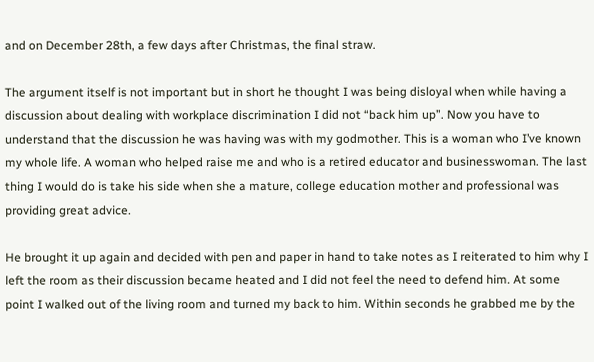and on December 28th, a few days after Christmas, the final straw.

The argument itself is not important but in short he thought I was being disloyal when while having a discussion about dealing with workplace discrimination I did not “back him up”. Now you have to understand that the discussion he was having was with my godmother. This is a woman who I’ve known my whole life. A woman who helped raise me and who is a retired educator and businesswoman. The last thing I would do is take his side when she a mature, college education mother and professional was providing great advice.

He brought it up again and decided with pen and paper in hand to take notes as I reiterated to him why I left the room as their discussion became heated and I did not feel the need to defend him. At some point I walked out of the living room and turned my back to him. Within seconds he grabbed me by the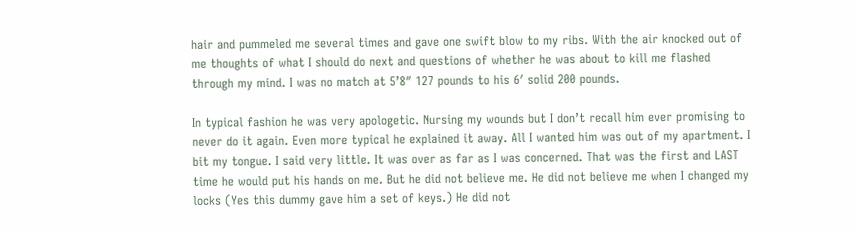hair and pummeled me several times and gave one swift blow to my ribs. With the air knocked out of me thoughts of what I should do next and questions of whether he was about to kill me flashed through my mind. I was no match at 5’8″ 127 pounds to his 6′ solid 200 pounds.

In typical fashion he was very apologetic. Nursing my wounds but I don’t recall him ever promising to never do it again. Even more typical he explained it away. All I wanted him was out of my apartment. I bit my tongue. I said very little. It was over as far as I was concerned. That was the first and LAST time he would put his hands on me. But he did not believe me. He did not believe me when I changed my locks (Yes this dummy gave him a set of keys.) He did not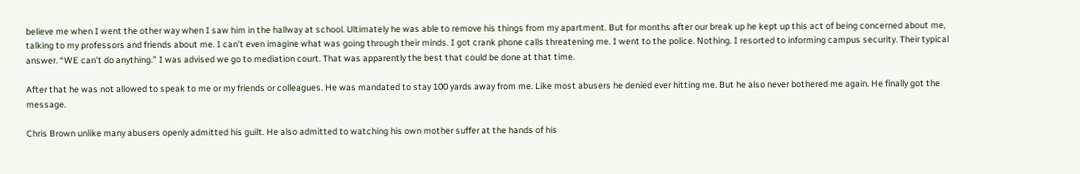believe me when I went the other way when I saw him in the hallway at school. Ultimately he was able to remove his things from my apartment. But for months after our break up he kept up this act of being concerned about me, talking to my professors and friends about me. I can’t even imagine what was going through their minds. I got crank phone calls threatening me. I went to the police. Nothing. I resorted to informing campus security. Their typical answer. “WE can’t do anything.” I was advised we go to mediation court. That was apparently the best that could be done at that time.

After that he was not allowed to speak to me or my friends or colleagues. He was mandated to stay 100 yards away from me. Like most abusers he denied ever hitting me. But he also never bothered me again. He finally got the message.

Chris Brown unlike many abusers openly admitted his guilt. He also admitted to watching his own mother suffer at the hands of his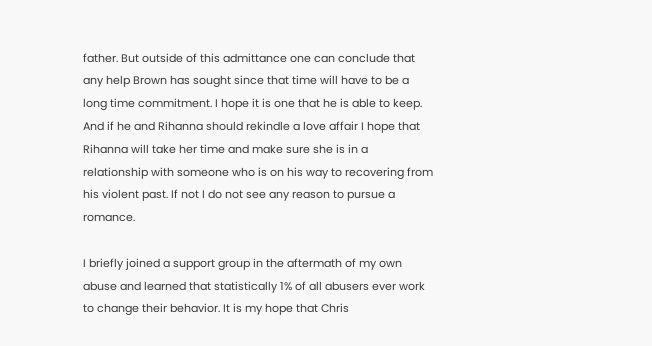father. But outside of this admittance one can conclude that any help Brown has sought since that time will have to be a long time commitment. I hope it is one that he is able to keep. And if he and Rihanna should rekindle a love affair I hope that Rihanna will take her time and make sure she is in a relationship with someone who is on his way to recovering from his violent past. If not I do not see any reason to pursue a romance.

I briefly joined a support group in the aftermath of my own abuse and learned that statistically 1% of all abusers ever work to change their behavior. It is my hope that Chris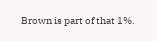Brown is part of that 1%.